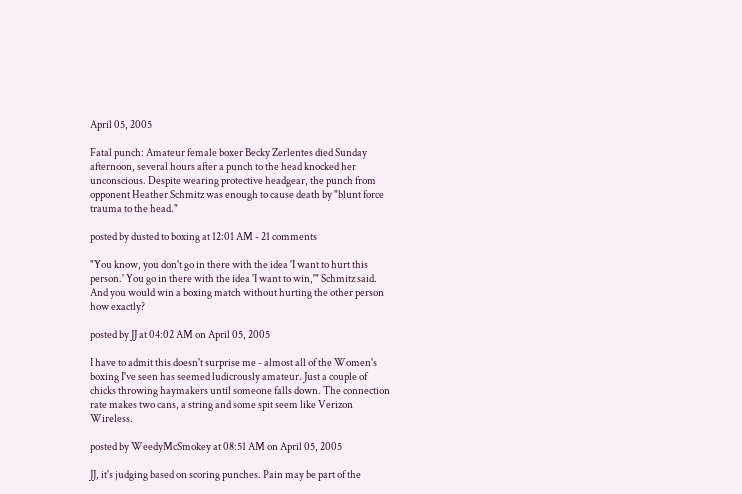April 05, 2005

Fatal punch: Amateur female boxer Becky Zerlentes died Sunday afternoon, several hours after a punch to the head knocked her unconscious. Despite wearing protective headgear, the punch from opponent Heather Schmitz was enough to cause death by "blunt force trauma to the head."

posted by dusted to boxing at 12:01 AM - 21 comments

"You know, you don't go in there with the idea 'I want to hurt this person.' You go in there with the idea 'I want to win,'" Schmitz said. And you would win a boxing match without hurting the other person how exactly?

posted by JJ at 04:02 AM on April 05, 2005

I have to admit this doesn't surprise me - almost all of the Women's boxing I've seen has seemed ludicrously amateur. Just a couple of chicks throwing haymakers until someone falls down. The connection rate makes two cans, a string and some spit seem like Verizon Wireless.

posted by WeedyMcSmokey at 08:51 AM on April 05, 2005

JJ, it's judging based on scoring punches. Pain may be part of the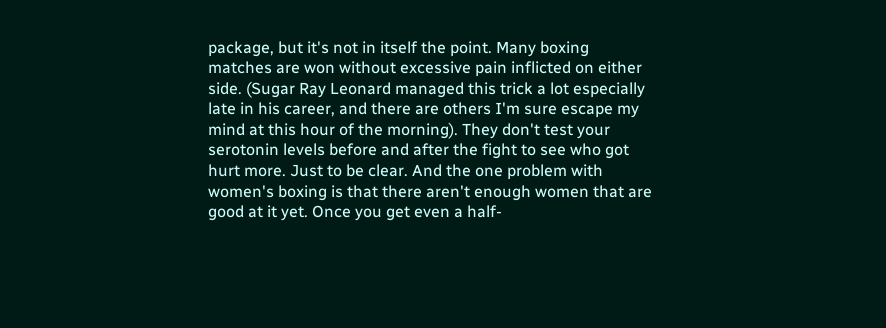package, but it's not in itself the point. Many boxing matches are won without excessive pain inflicted on either side. (Sugar Ray Leonard managed this trick a lot especially late in his career, and there are others I'm sure escape my mind at this hour of the morning). They don't test your serotonin levels before and after the fight to see who got hurt more. Just to be clear. And the one problem with women's boxing is that there aren't enough women that are good at it yet. Once you get even a half-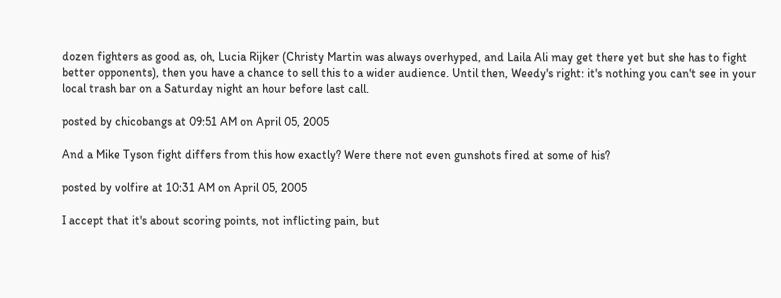dozen fighters as good as, oh, Lucia Rijker (Christy Martin was always overhyped, and Laila Ali may get there yet but she has to fight better opponents), then you have a chance to sell this to a wider audience. Until then, Weedy's right: it's nothing you can't see in your local trash bar on a Saturday night an hour before last call.

posted by chicobangs at 09:51 AM on April 05, 2005

And a Mike Tyson fight differs from this how exactly? Were there not even gunshots fired at some of his?

posted by volfire at 10:31 AM on April 05, 2005

I accept that it's about scoring points, not inflicting pain, but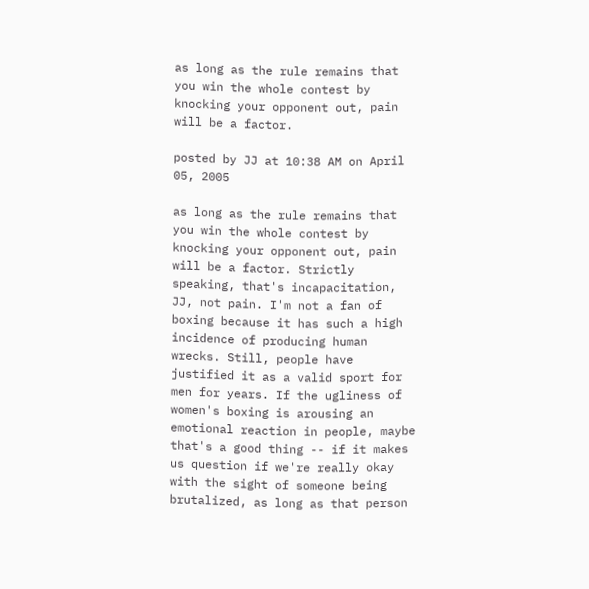as long as the rule remains that you win the whole contest by knocking your opponent out, pain will be a factor.

posted by JJ at 10:38 AM on April 05, 2005

as long as the rule remains that you win the whole contest by knocking your opponent out, pain will be a factor. Strictly speaking, that's incapacitation, JJ, not pain. I'm not a fan of boxing because it has such a high incidence of producing human wrecks. Still, people have justified it as a valid sport for men for years. If the ugliness of women's boxing is arousing an emotional reaction in people, maybe that's a good thing -- if it makes us question if we're really okay with the sight of someone being brutalized, as long as that person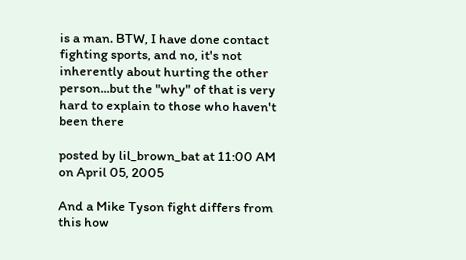is a man. BTW, I have done contact fighting sports, and no, it's not inherently about hurting the other person...but the "why" of that is very hard to explain to those who haven't been there

posted by lil_brown_bat at 11:00 AM on April 05, 2005

And a Mike Tyson fight differs from this how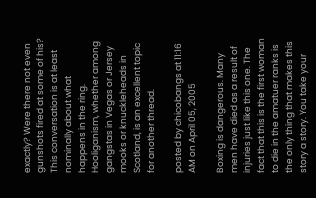exactly? Were there not even gunshots fired at some of his? This conversation is at least nominally about what happens in the ring. Hooliganism, whether among gangstas in Vegas or Jersey mooks or knuckleheads in Scotland, is an excellent topic for another thread.

posted by chicobangs at 11:16 AM on April 05, 2005

Boxing is dangerous. Many men have died as a result of injuries just like this one. The fact that this is the first woman to die in the amatuer ranks is the only thing that makes this story a story. You take your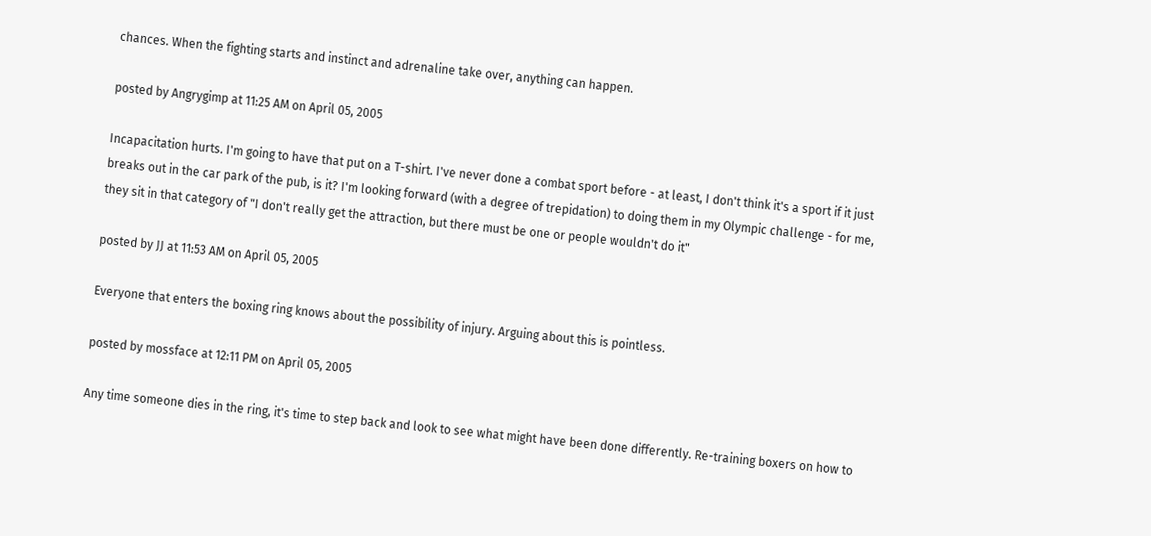chances. When the fighting starts and instinct and adrenaline take over, anything can happen.

posted by Angrygimp at 11:25 AM on April 05, 2005

Incapacitation hurts. I'm going to have that put on a T-shirt. I've never done a combat sport before - at least, I don't think it's a sport if it just breaks out in the car park of the pub, is it? I'm looking forward (with a degree of trepidation) to doing them in my Olympic challenge - for me, they sit in that category of "I don't really get the attraction, but there must be one or people wouldn't do it"

posted by JJ at 11:53 AM on April 05, 2005

Everyone that enters the boxing ring knows about the possibility of injury. Arguing about this is pointless.

posted by mossface at 12:11 PM on April 05, 2005

Any time someone dies in the ring, it's time to step back and look to see what might have been done differently. Re-training boxers on how to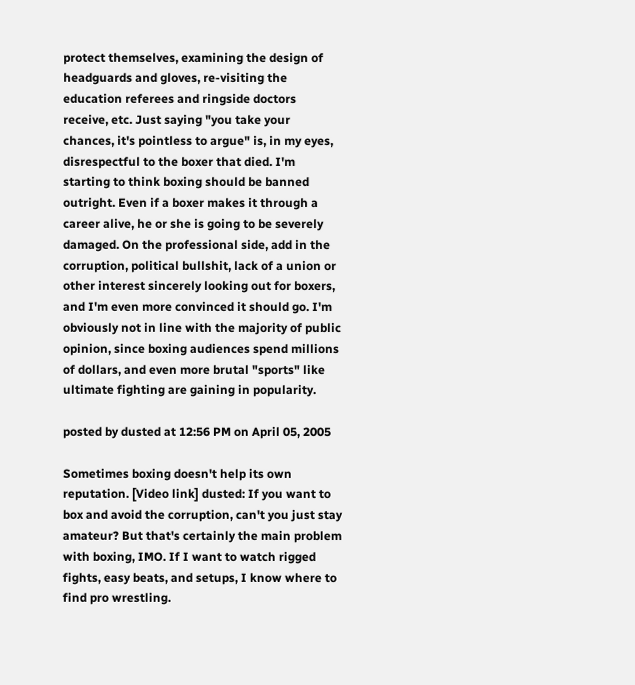protect themselves, examining the design of headguards and gloves, re-visiting the education referees and ringside doctors receive, etc. Just saying "you take your chances, it's pointless to argue" is, in my eyes, disrespectful to the boxer that died. I'm starting to think boxing should be banned outright. Even if a boxer makes it through a career alive, he or she is going to be severely damaged. On the professional side, add in the corruption, political bullshit, lack of a union or other interest sincerely looking out for boxers, and I'm even more convinced it should go. I'm obviously not in line with the majority of public opinion, since boxing audiences spend millions of dollars, and even more brutal "sports" like ultimate fighting are gaining in popularity.

posted by dusted at 12:56 PM on April 05, 2005

Sometimes boxing doesn't help its own reputation. [Video link] dusted: If you want to box and avoid the corruption, can't you just stay amateur? But that's certainly the main problem with boxing, IMO. If I want to watch rigged fights, easy beats, and setups, I know where to find pro wrestling.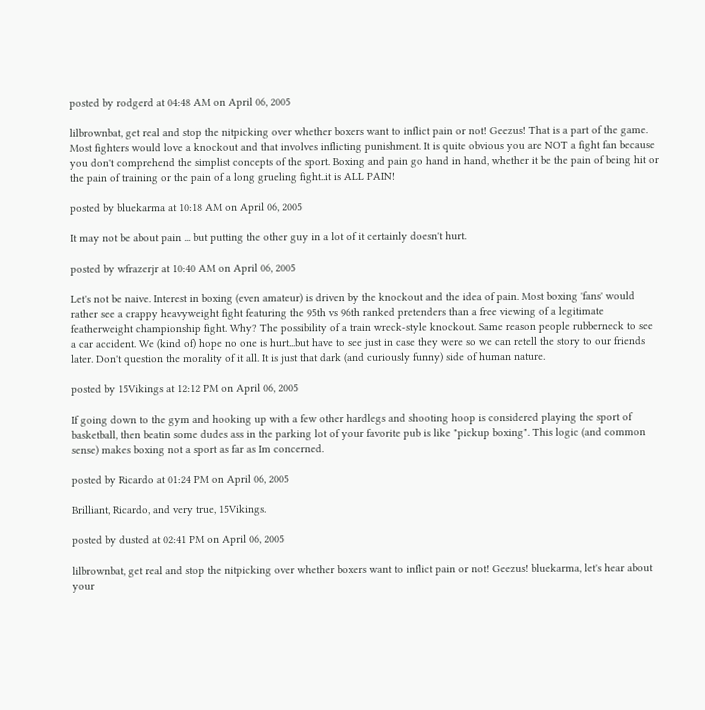posted by rodgerd at 04:48 AM on April 06, 2005

lilbrownbat, get real and stop the nitpicking over whether boxers want to inflict pain or not! Geezus! That is a part of the game. Most fighters would love a knockout and that involves inflicting punishment. It is quite obvious you are NOT a fight fan because you don't comprehend the simplist concepts of the sport. Boxing and pain go hand in hand, whether it be the pain of being hit or the pain of training or the pain of a long grueling fight..it is ALL PAIN!

posted by bluekarma at 10:18 AM on April 06, 2005

It may not be about pain ... but putting the other guy in a lot of it certainly doesn't hurt.

posted by wfrazerjr at 10:40 AM on April 06, 2005

Let's not be naive. Interest in boxing (even amateur) is driven by the knockout and the idea of pain. Most boxing 'fans' would rather see a crappy heavyweight fight featuring the 95th vs 96th ranked pretenders than a free viewing of a legitimate featherweight championship fight. Why? The possibility of a train wreck-style knockout. Same reason people rubberneck to see a car accident. We (kind of) hope no one is hurt...but have to see just in case they were so we can retell the story to our friends later. Don't question the morality of it all. It is just that dark (and curiously funny) side of human nature.

posted by 15Vikings at 12:12 PM on April 06, 2005

If going down to the gym and hooking up with a few other hardlegs and shooting hoop is considered playing the sport of basketball, then beatin some dudes ass in the parking lot of your favorite pub is like "pickup boxing". This logic (and common sense) makes boxing not a sport as far as Im concerned.

posted by Ricardo at 01:24 PM on April 06, 2005

Brilliant, Ricardo, and very true, 15Vikings.

posted by dusted at 02:41 PM on April 06, 2005

lilbrownbat, get real and stop the nitpicking over whether boxers want to inflict pain or not! Geezus! bluekarma, let's hear about your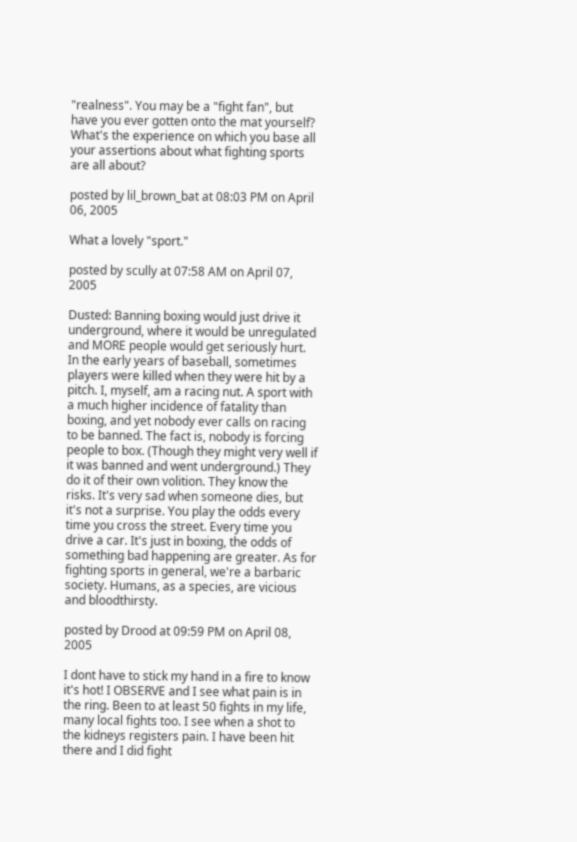"realness". You may be a "fight fan", but have you ever gotten onto the mat yourself? What's the experience on which you base all your assertions about what fighting sports are all about?

posted by lil_brown_bat at 08:03 PM on April 06, 2005

What a lovely "sport."

posted by scully at 07:58 AM on April 07, 2005

Dusted: Banning boxing would just drive it underground, where it would be unregulated and MORE people would get seriously hurt. In the early years of baseball, sometimes players were killed when they were hit by a pitch. I, myself, am a racing nut. A sport with a much higher incidence of fatality than boxing, and yet nobody ever calls on racing to be banned. The fact is, nobody is forcing people to box. (Though they might very well if it was banned and went underground.) They do it of their own volition. They know the risks. It's very sad when someone dies, but it's not a surprise. You play the odds every time you cross the street. Every time you drive a car. It's just in boxing, the odds of something bad happening are greater. As for fighting sports in general, we're a barbaric society. Humans, as a species, are vicious and bloodthirsty.

posted by Drood at 09:59 PM on April 08, 2005

I dont have to stick my hand in a fire to know it's hot! I OBSERVE and I see what pain is in the ring. Been to at least 50 fights in my life, many local fights too. I see when a shot to the kidneys registers pain. I have been hit there and I did fight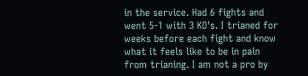in the service. Had 6 fights and went 5-1 with 3 KO's. I trianed for weeks before each fight and know what it feels like to be in pain from trianing. I am not a pro by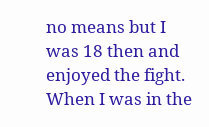no means but I was 18 then and enjoyed the fight. When I was in the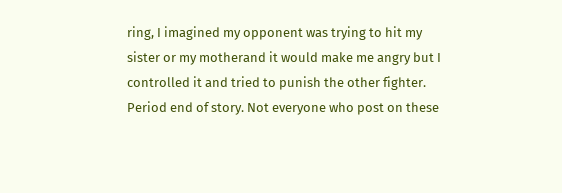ring, I imagined my opponent was trying to hit my sister or my motherand it would make me angry but I controlled it and tried to punish the other fighter. Period end of story. Not everyone who post on these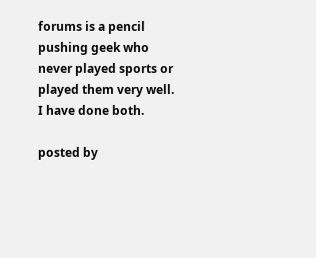forums is a pencil pushing geek who never played sports or played them very well. I have done both.

posted by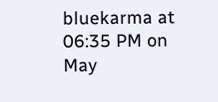bluekarma at 06:35 PM on May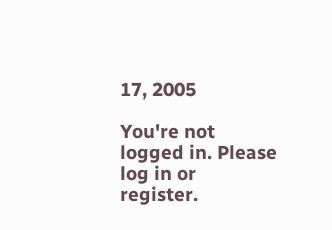17, 2005

You're not logged in. Please log in or register.